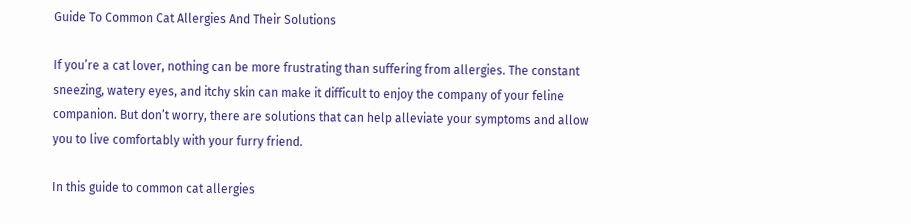Guide To Common Cat Allergies And Their Solutions

If you’re a cat lover, nothing can be more frustrating than suffering from allergies. The constant sneezing, watery eyes, and itchy skin can make it difficult to enjoy the company of your feline companion. But don’t worry, there are solutions that can help alleviate your symptoms and allow you to live comfortably with your furry friend.

In this guide to common cat allergies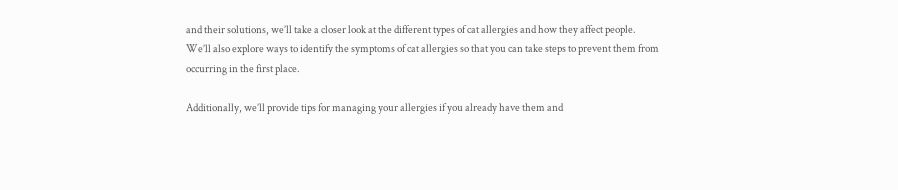and their solutions, we’ll take a closer look at the different types of cat allergies and how they affect people. We’ll also explore ways to identify the symptoms of cat allergies so that you can take steps to prevent them from occurring in the first place.

Additionally, we’ll provide tips for managing your allergies if you already have them and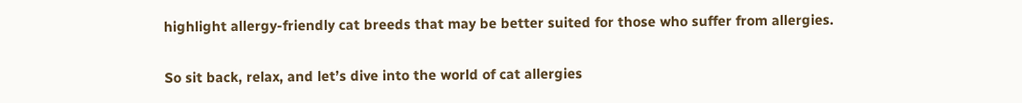highlight allergy-friendly cat breeds that may be better suited for those who suffer from allergies.

So sit back, relax, and let’s dive into the world of cat allergies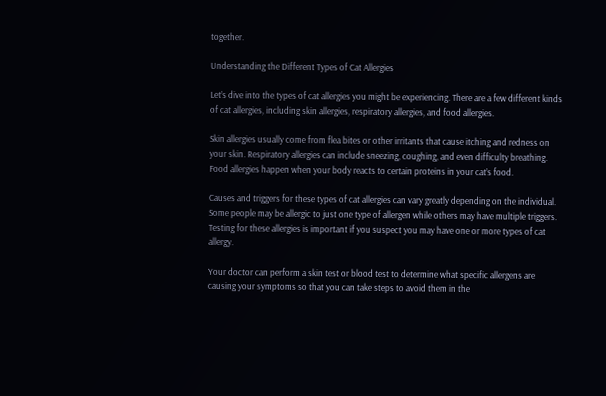together.

Understanding the Different Types of Cat Allergies

Let’s dive into the types of cat allergies you might be experiencing. There are a few different kinds of cat allergies, including skin allergies, respiratory allergies, and food allergies.

Skin allergies usually come from flea bites or other irritants that cause itching and redness on your skin. Respiratory allergies can include sneezing, coughing, and even difficulty breathing. Food allergies happen when your body reacts to certain proteins in your cat’s food.

Causes and triggers for these types of cat allergies can vary greatly depending on the individual. Some people may be allergic to just one type of allergen while others may have multiple triggers. Testing for these allergies is important if you suspect you may have one or more types of cat allergy.

Your doctor can perform a skin test or blood test to determine what specific allergens are causing your symptoms so that you can take steps to avoid them in the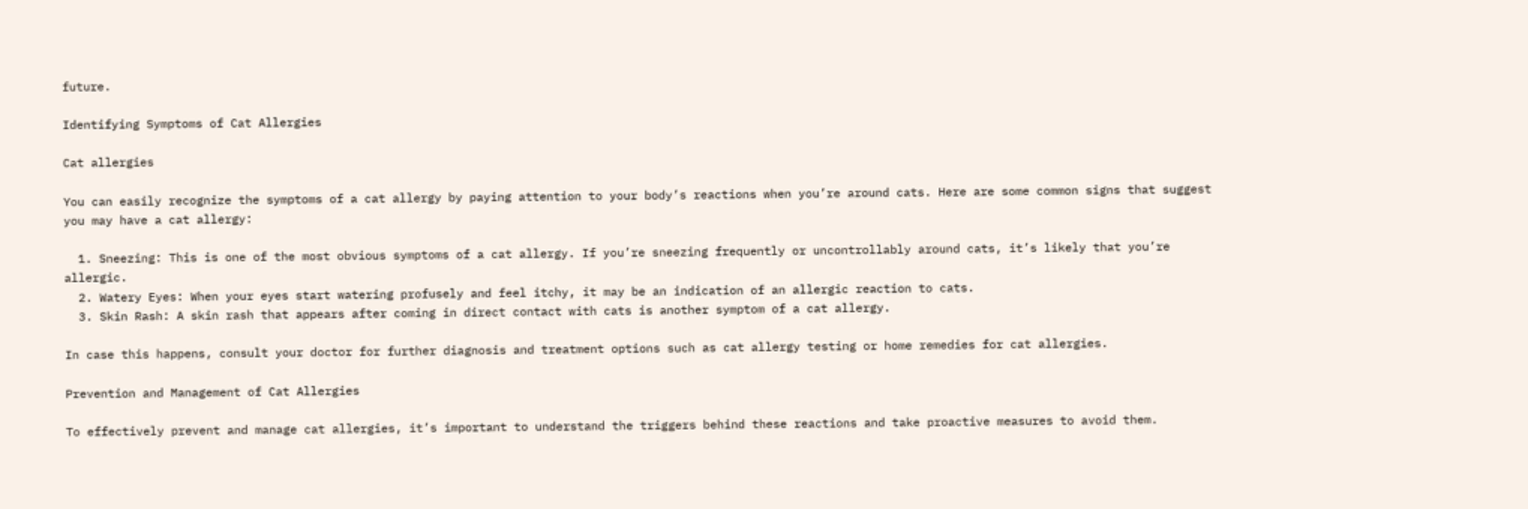future.

Identifying Symptoms of Cat Allergies

Cat allergies

You can easily recognize the symptoms of a cat allergy by paying attention to your body’s reactions when you’re around cats. Here are some common signs that suggest you may have a cat allergy:

  1. Sneezing: This is one of the most obvious symptoms of a cat allergy. If you’re sneezing frequently or uncontrollably around cats, it’s likely that you’re allergic.
  2. Watery Eyes: When your eyes start watering profusely and feel itchy, it may be an indication of an allergic reaction to cats.
  3. Skin Rash: A skin rash that appears after coming in direct contact with cats is another symptom of a cat allergy.

In case this happens, consult your doctor for further diagnosis and treatment options such as cat allergy testing or home remedies for cat allergies.

Prevention and Management of Cat Allergies

To effectively prevent and manage cat allergies, it’s important to understand the triggers behind these reactions and take proactive measures to avoid them.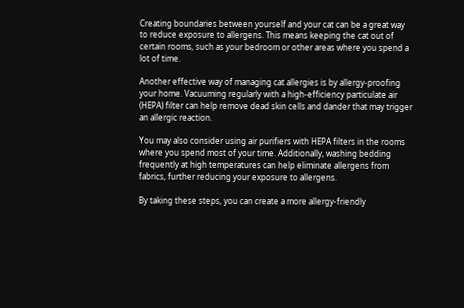Creating boundaries between yourself and your cat can be a great way to reduce exposure to allergens. This means keeping the cat out of certain rooms, such as your bedroom or other areas where you spend a lot of time.

Another effective way of managing cat allergies is by allergy-proofing your home. Vacuuming regularly with a high-efficiency particulate air (HEPA) filter can help remove dead skin cells and dander that may trigger an allergic reaction.

You may also consider using air purifiers with HEPA filters in the rooms where you spend most of your time. Additionally, washing bedding frequently at high temperatures can help eliminate allergens from fabrics, further reducing your exposure to allergens.

By taking these steps, you can create a more allergy-friendly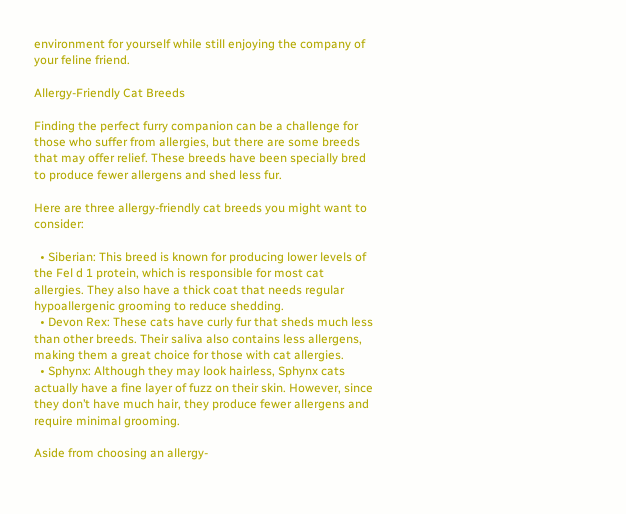environment for yourself while still enjoying the company of your feline friend.

Allergy-Friendly Cat Breeds

Finding the perfect furry companion can be a challenge for those who suffer from allergies, but there are some breeds that may offer relief. These breeds have been specially bred to produce fewer allergens and shed less fur.

Here are three allergy-friendly cat breeds you might want to consider:

  • Siberian: This breed is known for producing lower levels of the Fel d 1 protein, which is responsible for most cat allergies. They also have a thick coat that needs regular hypoallergenic grooming to reduce shedding.
  • Devon Rex: These cats have curly fur that sheds much less than other breeds. Their saliva also contains less allergens, making them a great choice for those with cat allergies.
  • Sphynx: Although they may look hairless, Sphynx cats actually have a fine layer of fuzz on their skin. However, since they don’t have much hair, they produce fewer allergens and require minimal grooming.

Aside from choosing an allergy-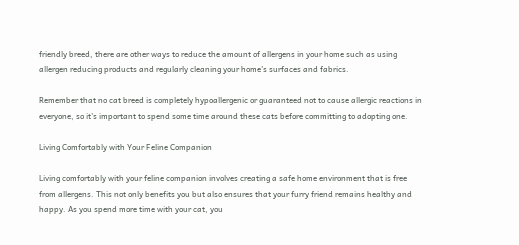friendly breed, there are other ways to reduce the amount of allergens in your home such as using allergen reducing products and regularly cleaning your home’s surfaces and fabrics.

Remember that no cat breed is completely hypoallergenic or guaranteed not to cause allergic reactions in everyone, so it’s important to spend some time around these cats before committing to adopting one.

Living Comfortably with Your Feline Companion

Living comfortably with your feline companion involves creating a safe home environment that is free from allergens. This not only benefits you but also ensures that your furry friend remains healthy and happy. As you spend more time with your cat, you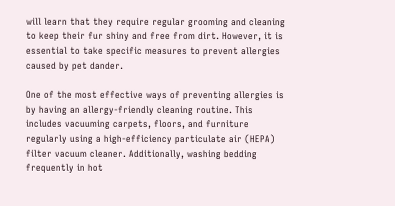will learn that they require regular grooming and cleaning to keep their fur shiny and free from dirt. However, it is essential to take specific measures to prevent allergies caused by pet dander.

One of the most effective ways of preventing allergies is by having an allergy-friendly cleaning routine. This includes vacuuming carpets, floors, and furniture regularly using a high-efficiency particulate air (HEPA) filter vacuum cleaner. Additionally, washing bedding frequently in hot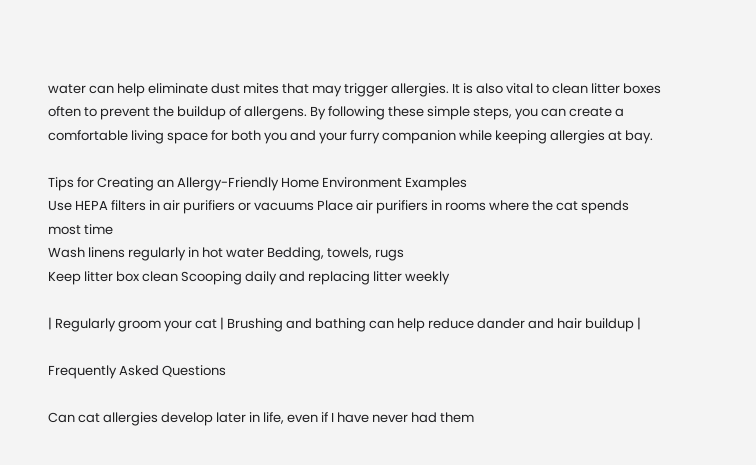water can help eliminate dust mites that may trigger allergies. It is also vital to clean litter boxes often to prevent the buildup of allergens. By following these simple steps, you can create a comfortable living space for both you and your furry companion while keeping allergies at bay.

Tips for Creating an Allergy-Friendly Home Environment Examples
Use HEPA filters in air purifiers or vacuums Place air purifiers in rooms where the cat spends most time
Wash linens regularly in hot water Bedding, towels, rugs
Keep litter box clean Scooping daily and replacing litter weekly

| Regularly groom your cat | Brushing and bathing can help reduce dander and hair buildup |

Frequently Asked Questions

Can cat allergies develop later in life, even if I have never had them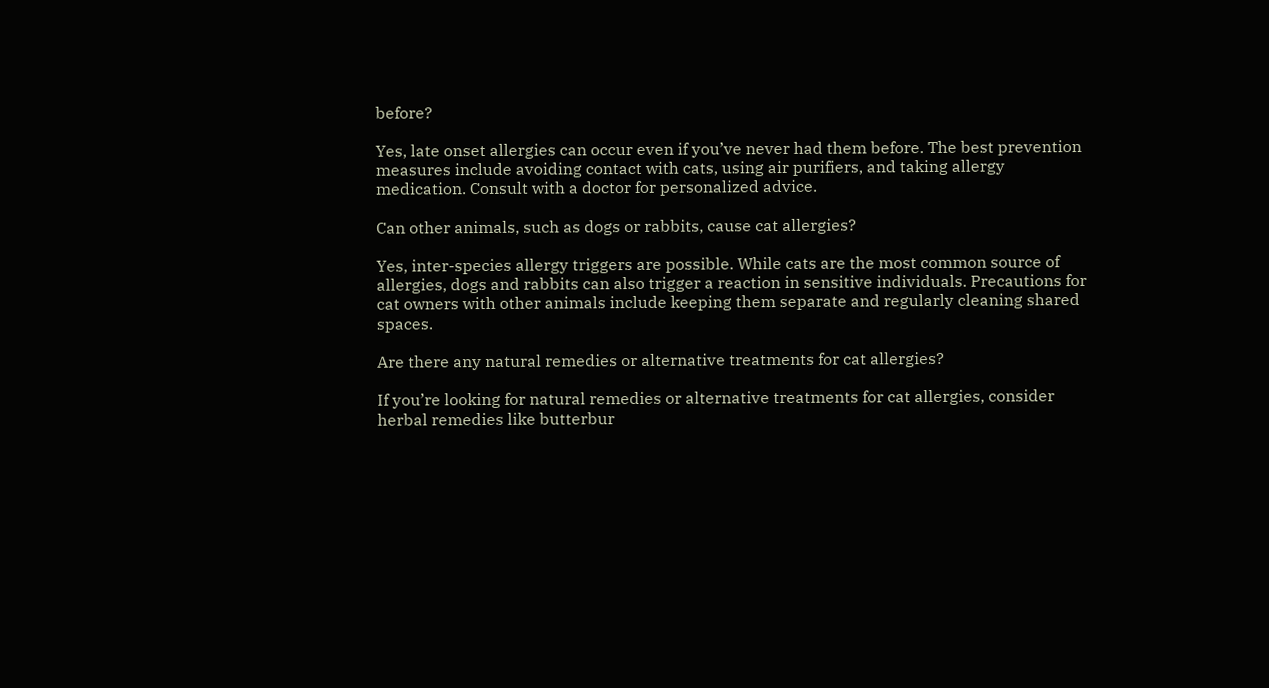before?

Yes, late onset allergies can occur even if you’ve never had them before. The best prevention measures include avoiding contact with cats, using air purifiers, and taking allergy medication. Consult with a doctor for personalized advice.

Can other animals, such as dogs or rabbits, cause cat allergies?

Yes, inter-species allergy triggers are possible. While cats are the most common source of allergies, dogs and rabbits can also trigger a reaction in sensitive individuals. Precautions for cat owners with other animals include keeping them separate and regularly cleaning shared spaces.

Are there any natural remedies or alternative treatments for cat allergies?

If you’re looking for natural remedies or alternative treatments for cat allergies, consider herbal remedies like butterbur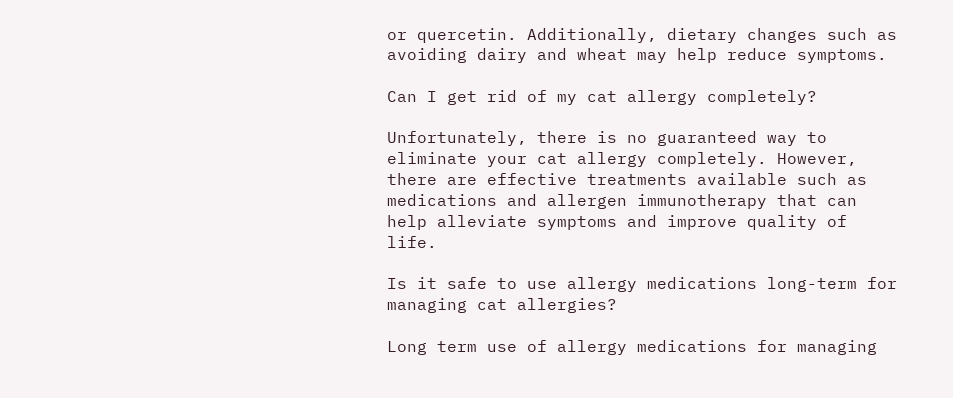or quercetin. Additionally, dietary changes such as avoiding dairy and wheat may help reduce symptoms.

Can I get rid of my cat allergy completely?

Unfortunately, there is no guaranteed way to eliminate your cat allergy completely. However, there are effective treatments available such as medications and allergen immunotherapy that can help alleviate symptoms and improve quality of life.

Is it safe to use allergy medications long-term for managing cat allergies?

Long term use of allergy medications for managing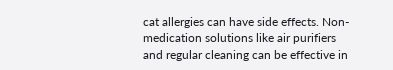cat allergies can have side effects. Non-medication solutions like air purifiers and regular cleaning can be effective in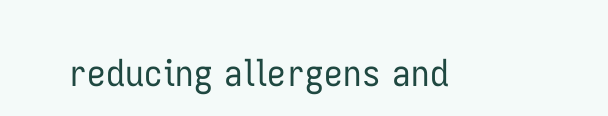reducing allergens and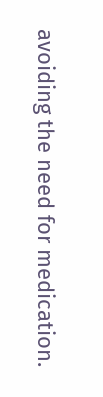avoiding the need for medication.